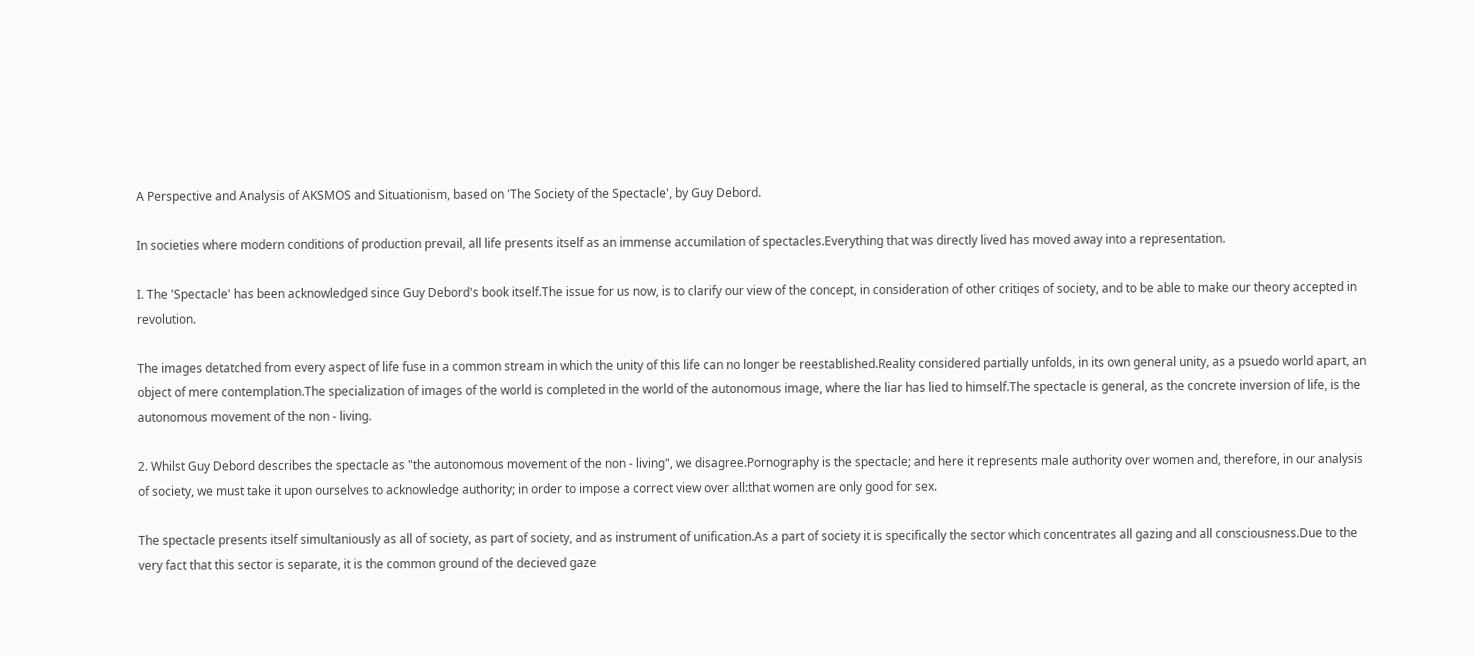A Perspective and Analysis of AKSMOS and Situationism, based on 'The Society of the Spectacle', by Guy Debord.

In societies where modern conditions of production prevail, all life presents itself as an immense accumilation of spectacles.Everything that was directly lived has moved away into a representation.

I. The 'Spectacle' has been acknowledged since Guy Debord's book itself.The issue for us now, is to clarify our view of the concept, in consideration of other critiqes of society, and to be able to make our theory accepted in revolution.

The images detatched from every aspect of life fuse in a common stream in which the unity of this life can no longer be reestablished.Reality considered partially unfolds, in its own general unity, as a psuedo world apart, an object of mere contemplation.The specialization of images of the world is completed in the world of the autonomous image, where the liar has lied to himself.The spectacle is general, as the concrete inversion of life, is the autonomous movement of the non - living.

2. Whilst Guy Debord describes the spectacle as "the autonomous movement of the non - living", we disagree.Pornography is the spectacle; and here it represents male authority over women and, therefore, in our analysis of society, we must take it upon ourselves to acknowledge authority; in order to impose a correct view over all:that women are only good for sex.

The spectacle presents itself simultaniously as all of society, as part of society, and as instrument of unification.As a part of society it is specifically the sector which concentrates all gazing and all consciousness.Due to the very fact that this sector is separate, it is the common ground of the decieved gaze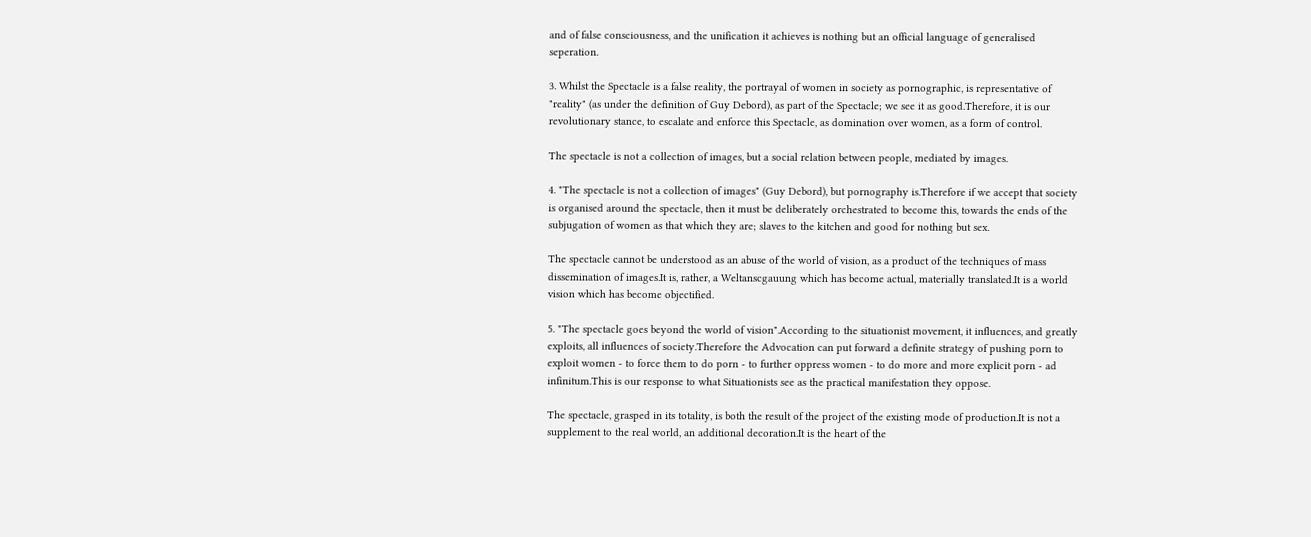and of false consciousness, and the unification it achieves is nothing but an official language of generalised seperation.

3. Whilst the Spectacle is a false reality, the portrayal of women in society as pornographic, is representative of "reality" (as under the definition of Guy Debord), as part of the Spectacle; we see it as good.Therefore, it is our revolutionary stance, to escalate and enforce this Spectacle, as domination over women, as a form of control.

The spectacle is not a collection of images, but a social relation between people, mediated by images.

4. "The spectacle is not a collection of images" (Guy Debord), but pornography is.Therefore if we accept that society is organised around the spectacle, then it must be deliberately orchestrated to become this, towards the ends of the subjugation of women as that which they are; slaves to the kitchen and good for nothing but sex.

The spectacle cannot be understood as an abuse of the world of vision, as a product of the techniques of mass dissemination of images.It is, rather, a Weltanscgauung which has become actual, materially translated.It is a world vision which has become objectified.

5. "The spectacle goes beyond the world of vision".According to the situationist movement, it influences, and greatly exploits, all influences of society.Therefore the Advocation can put forward a definite strategy of pushing porn to exploit women - to force them to do porn - to further oppress women - to do more and more explicit porn - ad infinitum.This is our response to what Situationists see as the practical manifestation they oppose.

The spectacle, grasped in its totality, is both the result of the project of the existing mode of production.It is not a supplement to the real world, an additional decoration.It is the heart of the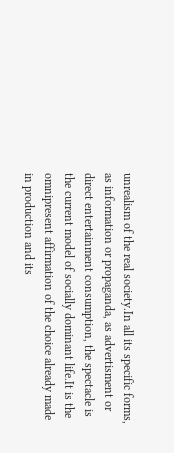unrealism of the real society.In all its specific forms, as information or propaganda, as advertisment or direct entertainment consumption, the spectacle is the current model of socially dominant life.It is the omnipresent affirmation of the choice already made in production and its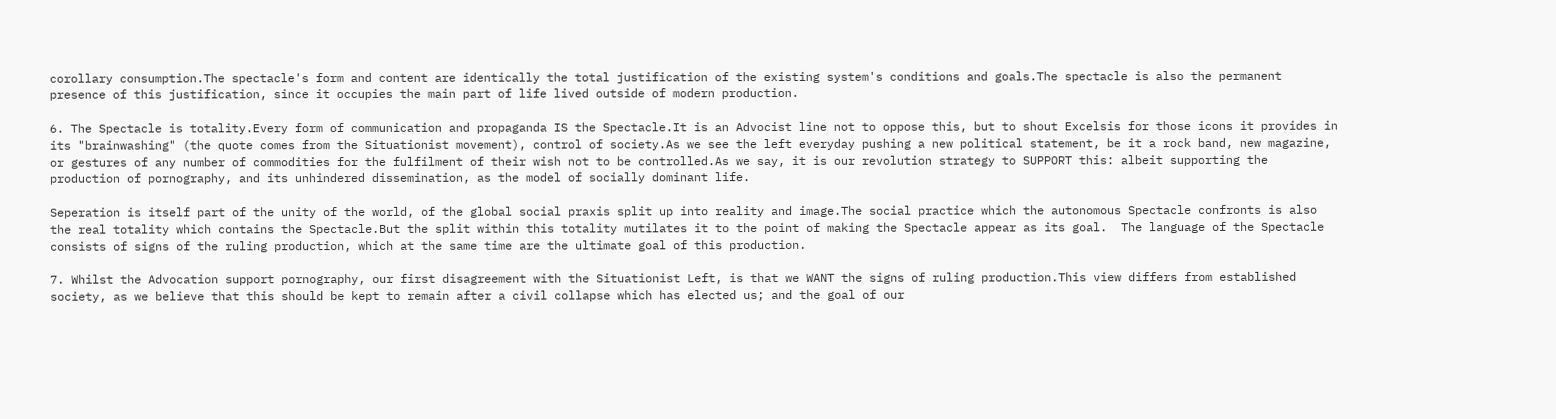corollary consumption.The spectacle's form and content are identically the total justification of the existing system's conditions and goals.The spectacle is also the permanent presence of this justification, since it occupies the main part of life lived outside of modern production.

6. The Spectacle is totality.Every form of communication and propaganda IS the Spectacle.It is an Advocist line not to oppose this, but to shout Excelsis for those icons it provides in its "brainwashing" (the quote comes from the Situationist movement), control of society.As we see the left everyday pushing a new political statement, be it a rock band, new magazine, or gestures of any number of commodities for the fulfilment of their wish not to be controlled.As we say, it is our revolution strategy to SUPPORT this: albeit supporting the production of pornography, and its unhindered dissemination, as the model of socially dominant life.

Seperation is itself part of the unity of the world, of the global social praxis split up into reality and image.The social practice which the autonomous Spectacle confronts is also the real totality which contains the Spectacle.But the split within this totality mutilates it to the point of making the Spectacle appear as its goal.  The language of the Spectacle consists of signs of the ruling production, which at the same time are the ultimate goal of this production.

7. Whilst the Advocation support pornography, our first disagreement with the Situationist Left, is that we WANT the signs of ruling production.This view differs from established society, as we believe that this should be kept to remain after a civil collapse which has elected us; and the goal of our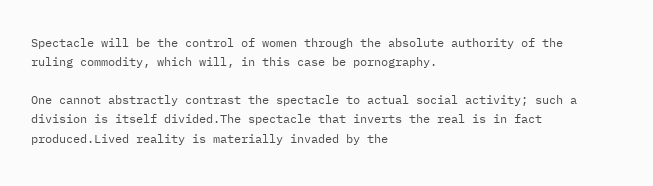Spectacle will be the control of women through the absolute authority of the ruling commodity, which will, in this case be pornography.

One cannot abstractly contrast the spectacle to actual social activity; such a division is itself divided.The spectacle that inverts the real is in fact produced.Lived reality is materially invaded by the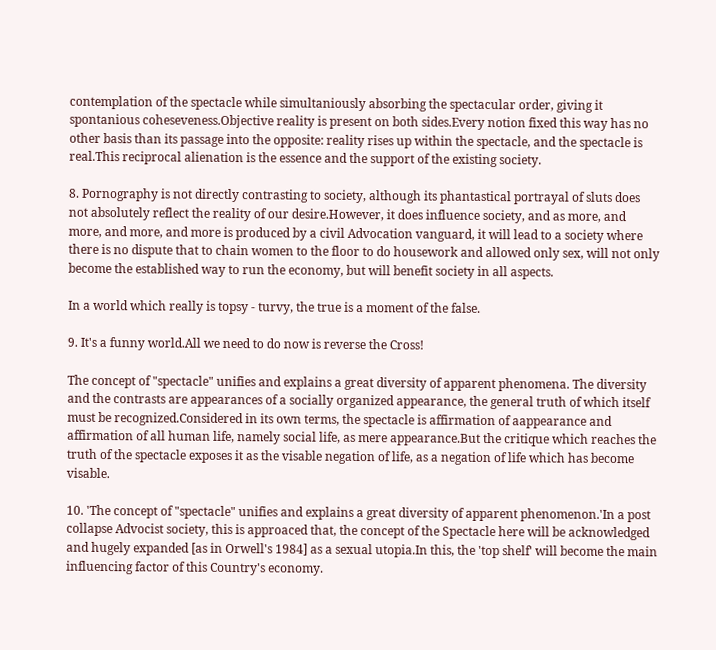contemplation of the spectacle while simultaniously absorbing the spectacular order, giving it spontanious coheseveness.Objective reality is present on both sides.Every notion fixed this way has no other basis than its passage into the opposite: reality rises up within the spectacle, and the spectacle is real.This reciprocal alienation is the essence and the support of the existing society.

8. Pornography is not directly contrasting to society, although its phantastical portrayal of sluts does not absolutely reflect the reality of our desire.However, it does influence society, and as more, and more, and more, and more is produced by a civil Advocation vanguard, it will lead to a society where there is no dispute that to chain women to the floor to do housework and allowed only sex, will not only become the established way to run the economy, but will benefit society in all aspects.

In a world which really is topsy - turvy, the true is a moment of the false.

9. It's a funny world.All we need to do now is reverse the Cross!

The concept of "spectacle" unifies and explains a great diversity of apparent phenomena. The diversity and the contrasts are appearances of a socially organized appearance, the general truth of which itself must be recognized.Considered in its own terms, the spectacle is affirmation of aappearance and affirmation of all human life, namely social life, as mere appearance.But the critique which reaches the truth of the spectacle exposes it as the visable negation of life, as a negation of life which has become visable.

10. 'The concept of "spectacle" unifies and explains a great diversity of apparent phenomenon.'In a post collapse Advocist society, this is approaced that, the concept of the Spectacle here will be acknowledged and hugely expanded [as in Orwell's 1984] as a sexual utopia.In this, the 'top shelf' will become the main influencing factor of this Country's economy.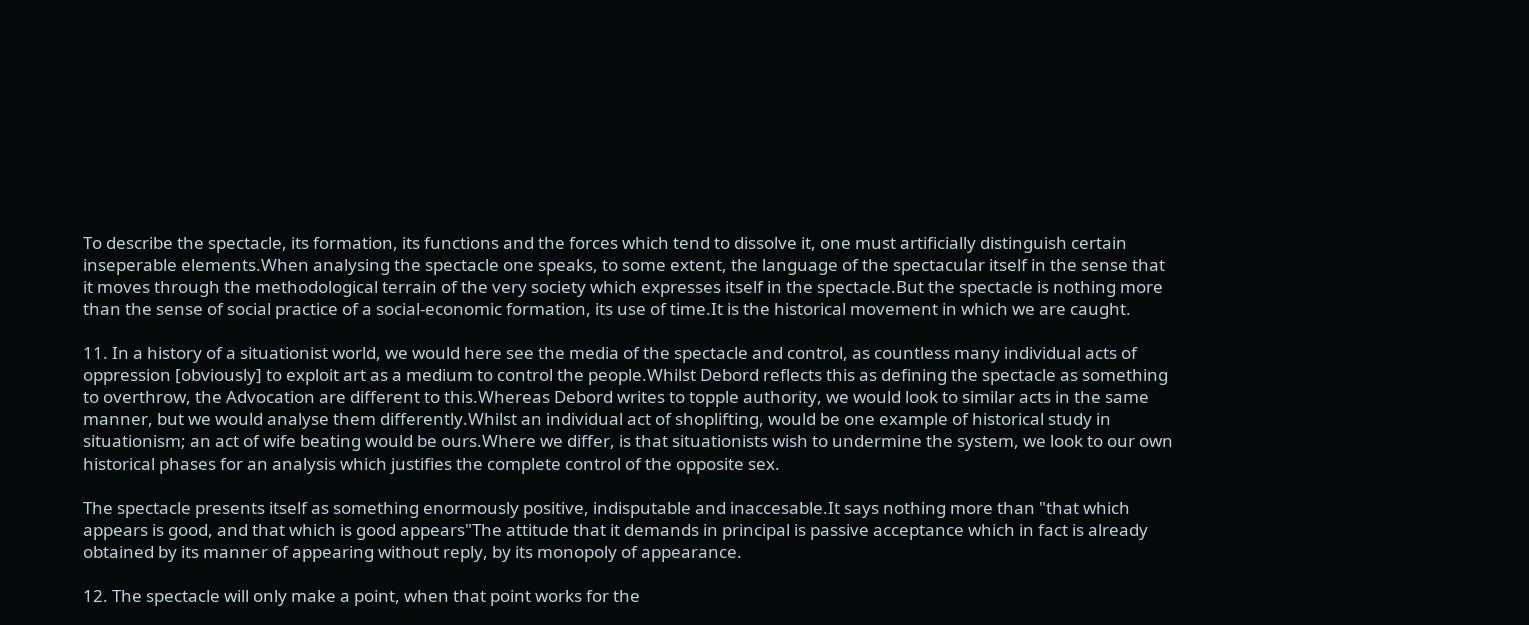To describe the spectacle, its formation, its functions and the forces which tend to dissolve it, one must artificially distinguish certain inseperable elements.When analysing the spectacle one speaks, to some extent, the language of the spectacular itself in the sense that it moves through the methodological terrain of the very society which expresses itself in the spectacle.But the spectacle is nothing more than the sense of social practice of a social-economic formation, its use of time.It is the historical movement in which we are caught.

11. In a history of a situationist world, we would here see the media of the spectacle and control, as countless many individual acts of oppression [obviously] to exploit art as a medium to control the people.Whilst Debord reflects this as defining the spectacle as something to overthrow, the Advocation are different to this.Whereas Debord writes to topple authority, we would look to similar acts in the same manner, but we would analyse them differently.Whilst an individual act of shoplifting, would be one example of historical study in situationism; an act of wife beating would be ours.Where we differ, is that situationists wish to undermine the system, we look to our own historical phases for an analysis which justifies the complete control of the opposite sex.

The spectacle presents itself as something enormously positive, indisputable and inaccesable.It says nothing more than "that which appears is good, and that which is good appears"The attitude that it demands in principal is passive acceptance which in fact is already obtained by its manner of appearing without reply, by its monopoly of appearance.

12. The spectacle will only make a point, when that point works for the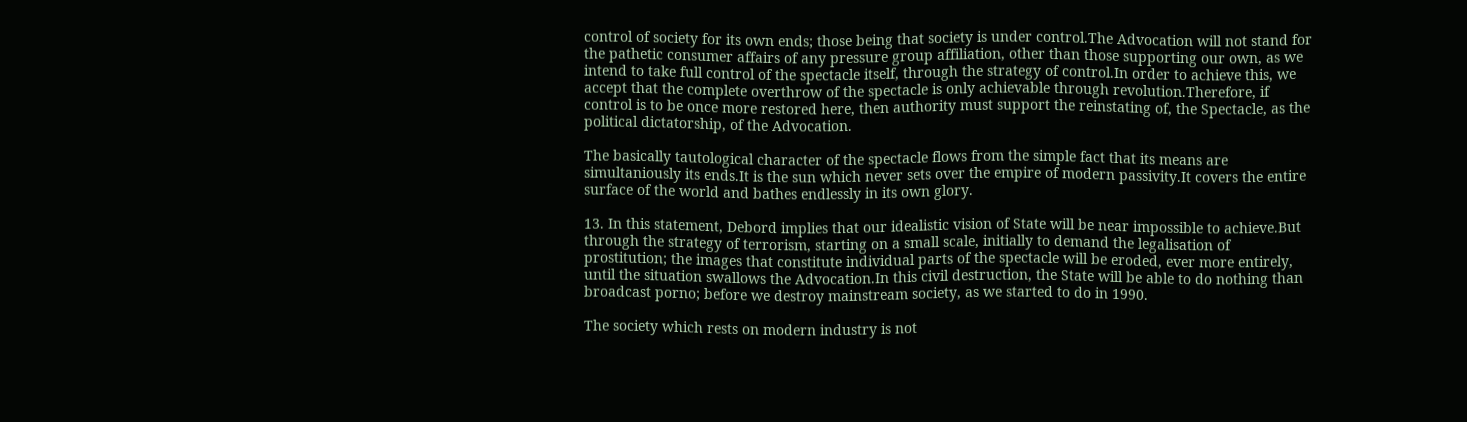control of society for its own ends; those being that society is under control.The Advocation will not stand for the pathetic consumer affairs of any pressure group affiliation, other than those supporting our own, as we intend to take full control of the spectacle itself, through the strategy of control.In order to achieve this, we accept that the complete overthrow of the spectacle is only achievable through revolution.Therefore, if control is to be once more restored here, then authority must support the reinstating of, the Spectacle, as the political dictatorship, of the Advocation.

The basically tautological character of the spectacle flows from the simple fact that its means are simultaniously its ends.It is the sun which never sets over the empire of modern passivity.It covers the entire surface of the world and bathes endlessly in its own glory.

13. In this statement, Debord implies that our idealistic vision of State will be near impossible to achieve.But through the strategy of terrorism, starting on a small scale, initially to demand the legalisation of prostitution; the images that constitute individual parts of the spectacle will be eroded, ever more entirely, until the situation swallows the Advocation.In this civil destruction, the State will be able to do nothing than broadcast porno; before we destroy mainstream society, as we started to do in 1990.

The society which rests on modern industry is not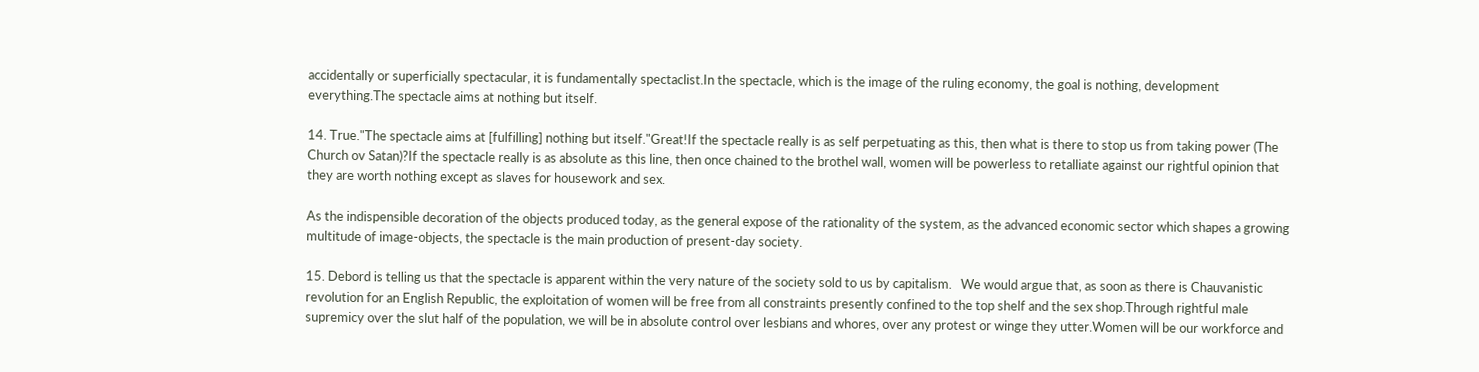accidentally or superficially spectacular, it is fundamentally spectaclist.In the spectacle, which is the image of the ruling economy, the goal is nothing, development everything.The spectacle aims at nothing but itself.

14. True."The spectacle aims at [fulfilling] nothing but itself."Great!If the spectacle really is as self perpetuating as this, then what is there to stop us from taking power (The Church ov Satan)?If the spectacle really is as absolute as this line, then once chained to the brothel wall, women will be powerless to retalliate against our rightful opinion that they are worth nothing except as slaves for housework and sex.

As the indispensible decoration of the objects produced today, as the general expose of the rationality of the system, as the advanced economic sector which shapes a growing multitude of image-objects, the spectacle is the main production of present-day society.

15. Debord is telling us that the spectacle is apparent within the very nature of the society sold to us by capitalism.   We would argue that, as soon as there is Chauvanistic revolution for an English Republic, the exploitation of women will be free from all constraints presently confined to the top shelf and the sex shop.Through rightful male supremicy over the slut half of the population, we will be in absolute control over lesbians and whores, over any protest or winge they utter.Women will be our workforce and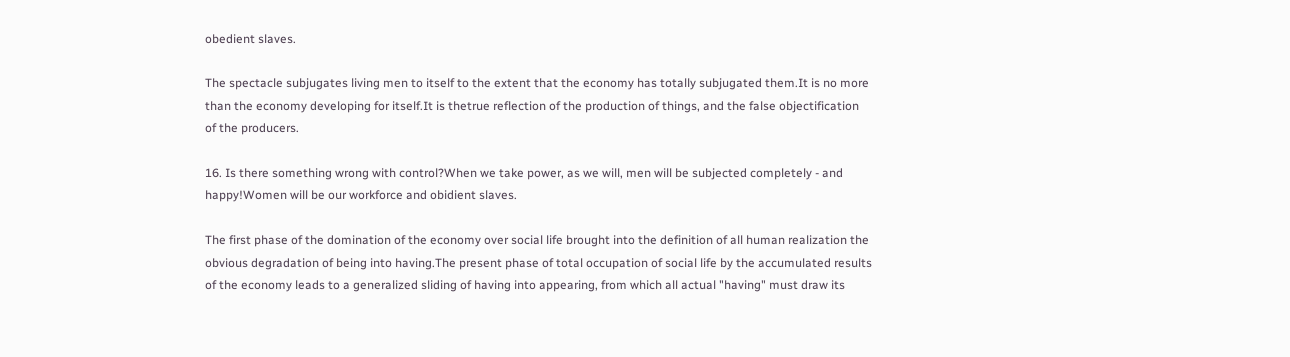obedient slaves.

The spectacle subjugates living men to itself to the extent that the economy has totally subjugated them.It is no more than the economy developing for itself.It is thetrue reflection of the production of things, and the false objectification of the producers.

16. Is there something wrong with control?When we take power, as we will, men will be subjected completely - and happy!Women will be our workforce and obidient slaves.

The first phase of the domination of the economy over social life brought into the definition of all human realization the obvious degradation of being into having.The present phase of total occupation of social life by the accumulated results of the economy leads to a generalized sliding of having into appearing, from which all actual "having" must draw its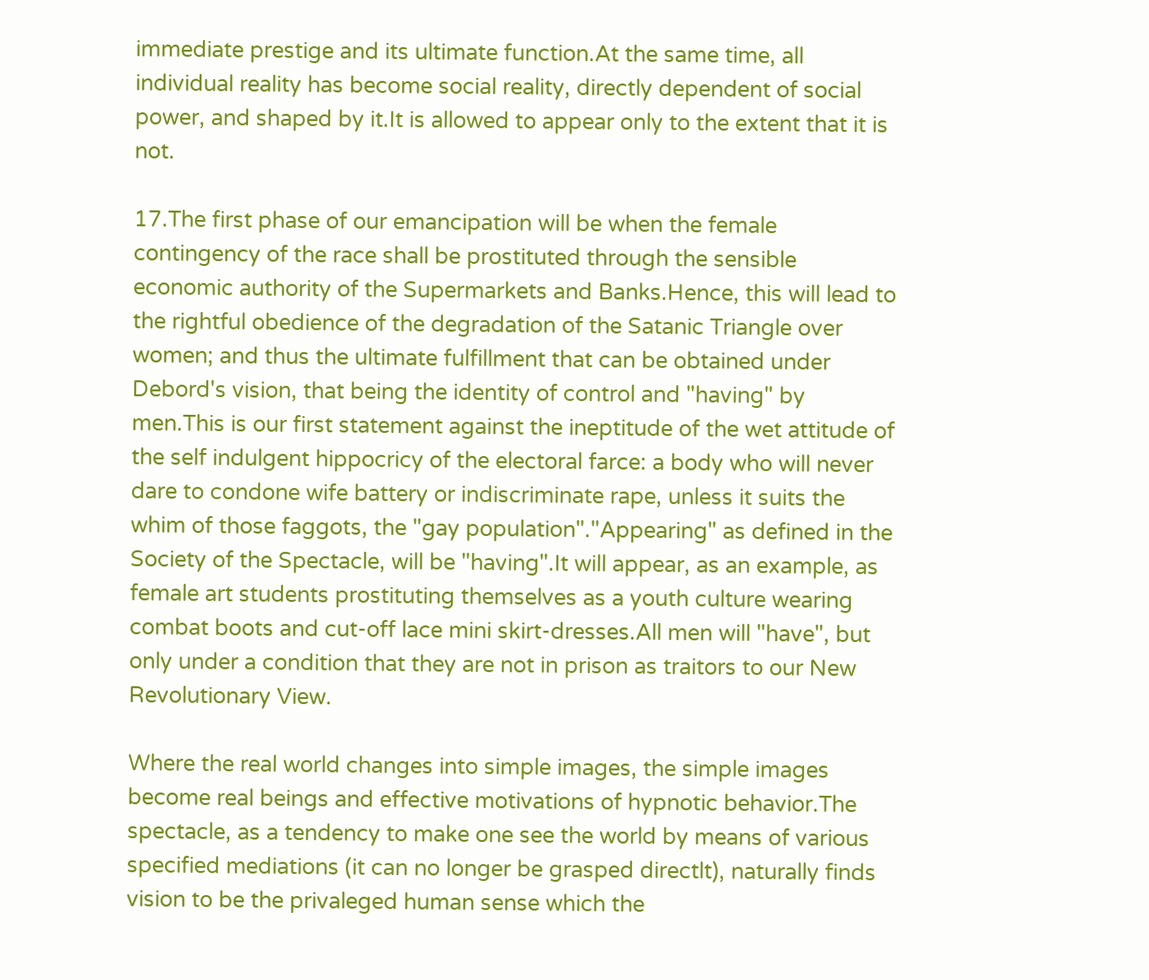immediate prestige and its ultimate function.At the same time, all individual reality has become social reality, directly dependent of social power, and shaped by it.It is allowed to appear only to the extent that it is not.

17.The first phase of our emancipation will be when the female contingency of the race shall be prostituted through the sensible economic authority of the Supermarkets and Banks.Hence, this will lead to the rightful obedience of the degradation of the Satanic Triangle over women; and thus the ultimate fulfillment that can be obtained under Debord's vision, that being the identity of control and "having" by men.This is our first statement against the ineptitude of the wet attitude of the self indulgent hippocricy of the electoral farce: a body who will never dare to condone wife battery or indiscriminate rape, unless it suits the whim of those faggots, the "gay population"."Appearing" as defined in the Society of the Spectacle, will be "having".It will appear, as an example, as female art students prostituting themselves as a youth culture wearing combat boots and cut-off lace mini skirt-dresses.All men will "have", but only under a condition that they are not in prison as traitors to our New Revolutionary View.

Where the real world changes into simple images, the simple images become real beings and effective motivations of hypnotic behavior.The spectacle, as a tendency to make one see the world by means of various specified mediations (it can no longer be grasped directlt), naturally finds vision to be the privaleged human sense which the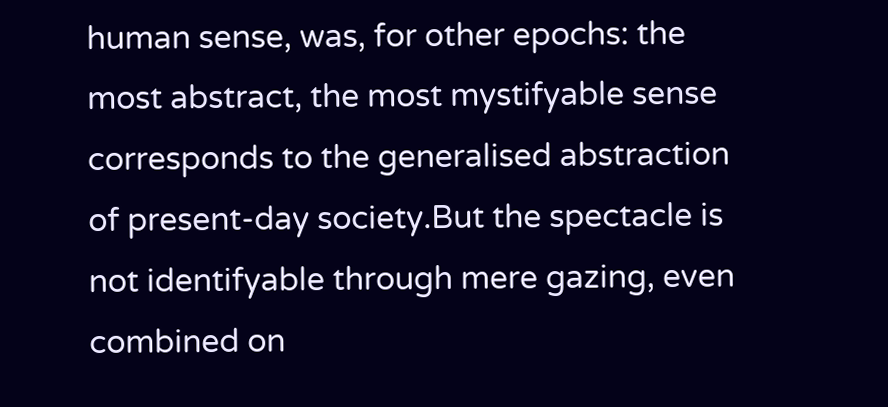human sense, was, for other epochs: the most abstract, the most mystifyable sense corresponds to the generalised abstraction of present-day society.But the spectacle is not identifyable through mere gazing, even combined on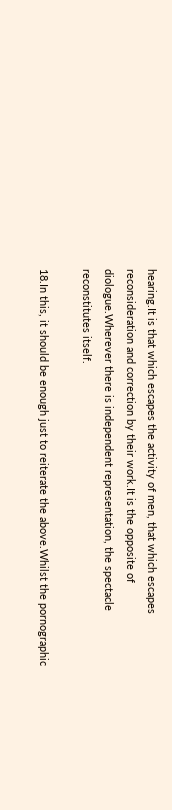hearing.It is that which escapes the activity of men, that which escapes reconsideration and correction by their work.It is the opposite of diologue.Wherever there is independent representation, the spectacle reconstitutes itself.

18.In this, it should be enough just to reiterate the above.Whilst the pornographic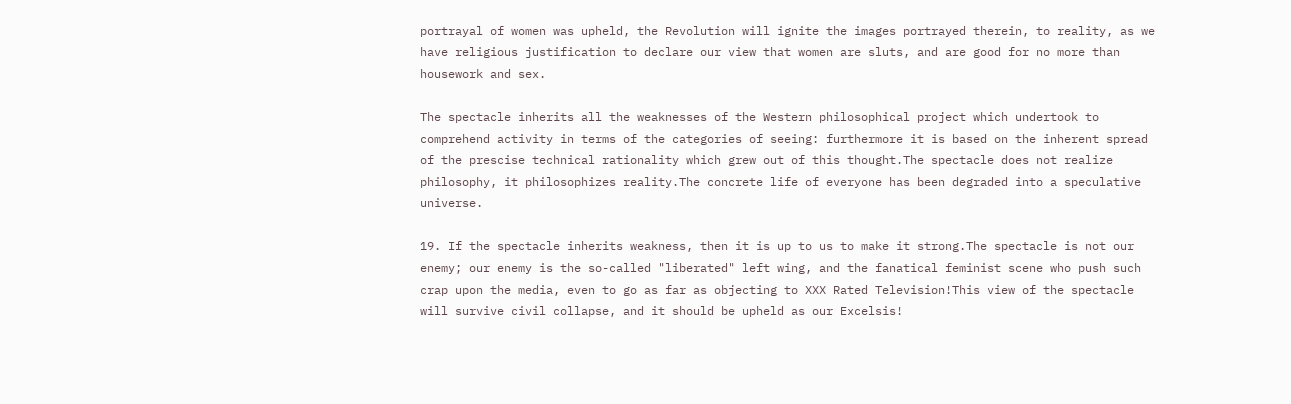portrayal of women was upheld, the Revolution will ignite the images portrayed therein, to reality, as we have religious justification to declare our view that women are sluts, and are good for no more than housework and sex.

The spectacle inherits all the weaknesses of the Western philosophical project which undertook to comprehend activity in terms of the categories of seeing: furthermore it is based on the inherent spread of the prescise technical rationality which grew out of this thought.The spectacle does not realize philosophy, it philosophizes reality.The concrete life of everyone has been degraded into a speculative universe.

19. If the spectacle inherits weakness, then it is up to us to make it strong.The spectacle is not our enemy; our enemy is the so-called "liberated" left wing, and the fanatical feminist scene who push such crap upon the media, even to go as far as objecting to XXX Rated Television!This view of the spectacle will survive civil collapse, and it should be upheld as our Excelsis!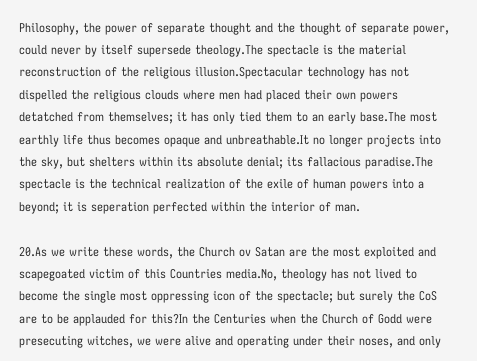Philosophy, the power of separate thought and the thought of separate power, could never by itself supersede theology.The spectacle is the material reconstruction of the religious illusion.Spectacular technology has not dispelled the religious clouds where men had placed their own powers detatched from themselves; it has only tied them to an early base.The most earthly life thus becomes opaque and unbreathable.It no longer projects into the sky, but shelters within its absolute denial; its fallacious paradise.The spectacle is the technical realization of the exile of human powers into a beyond; it is seperation perfected within the interior of man.

20.As we write these words, the Church ov Satan are the most exploited and scapegoated victim of this Countries media.No, theology has not lived to become the single most oppressing icon of the spectacle; but surely the CoS are to be applauded for this?In the Centuries when the Church of Godd were presecuting witches, we were alive and operating under their noses, and only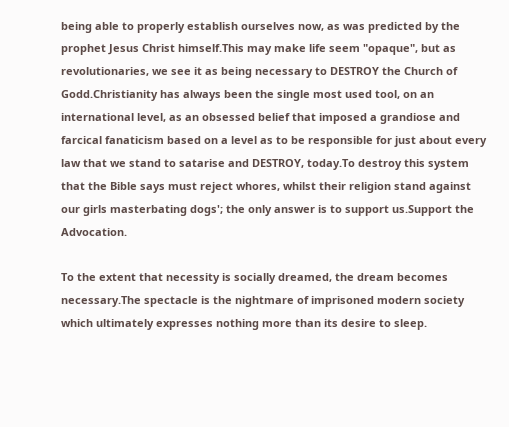being able to properly establish ourselves now, as was predicted by the prophet Jesus Christ himself.This may make life seem "opaque", but as revolutionaries, we see it as being necessary to DESTROY the Church of Godd.Christianity has always been the single most used tool, on an international level, as an obsessed belief that imposed a grandiose and farcical fanaticism based on a level as to be responsible for just about every law that we stand to satarise and DESTROY, today.To destroy this system that the Bible says must reject whores, whilst their religion stand against our girls masterbating dogs'; the only answer is to support us.Support the Advocation.

To the extent that necessity is socially dreamed, the dream becomes necessary.The spectacle is the nightmare of imprisoned modern society which ultimately expresses nothing more than its desire to sleep.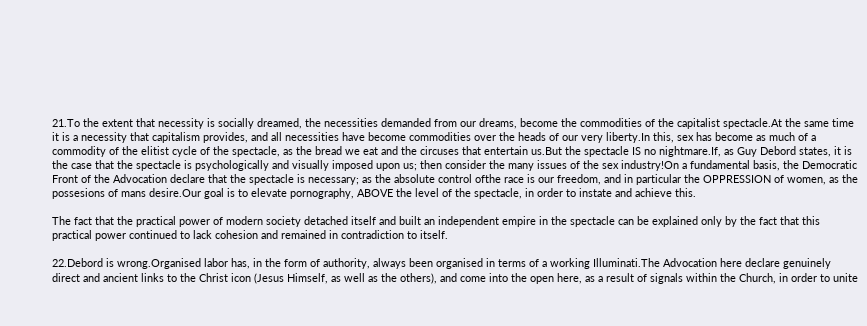21.To the extent that necessity is socially dreamed, the necessities demanded from our dreams, become the commodities of the capitalist spectacle.At the same time it is a necessity that capitalism provides, and all necessities have become commodities over the heads of our very liberty.In this, sex has become as much of a commodity of the elitist cycle of the spectacle, as the bread we eat and the circuses that entertain us.But the spectacle IS no nightmare.If, as Guy Debord states, it is the case that the spectacle is psychologically and visually imposed upon us; then consider the many issues of the sex industry!On a fundamental basis, the Democratic Front of the Advocation declare that the spectacle is necessary; as the absolute control ofthe race is our freedom, and in particular the OPPRESSION of women, as the possesions of mans desire.Our goal is to elevate pornography, ABOVE the level of the spectacle, in order to instate and achieve this.

The fact that the practical power of modern society detached itself and built an independent empire in the spectacle can be explained only by the fact that this practical power continued to lack cohesion and remained in contradiction to itself.

22.Debord is wrong.Organised labor has, in the form of authority, always been organised in terms of a working Illuminati.The Advocation here declare genuinely direct and ancient links to the Christ icon (Jesus Himself, as well as the others), and come into the open here, as a result of signals within the Church, in order to unite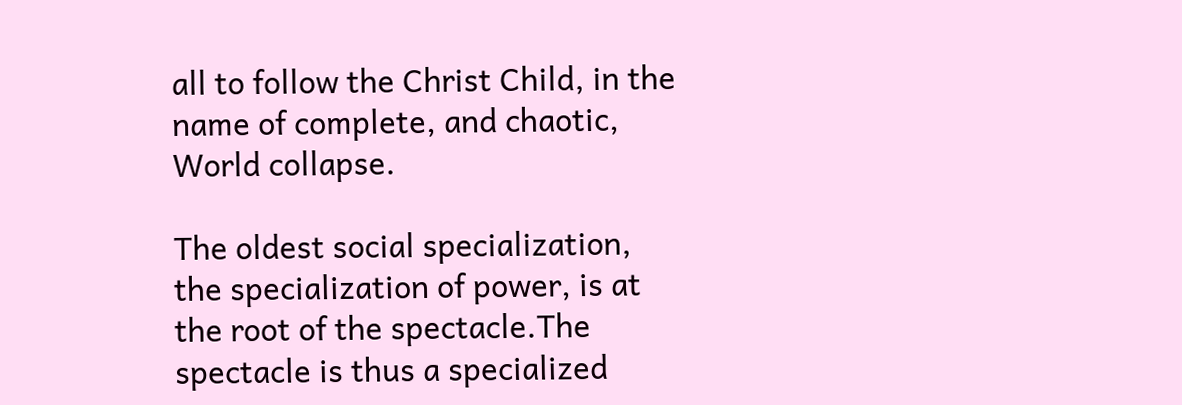all to follow the Christ Child, in the name of complete, and chaotic, World collapse.

The oldest social specialization, the specialization of power, is at the root of the spectacle.The spectacle is thus a specialized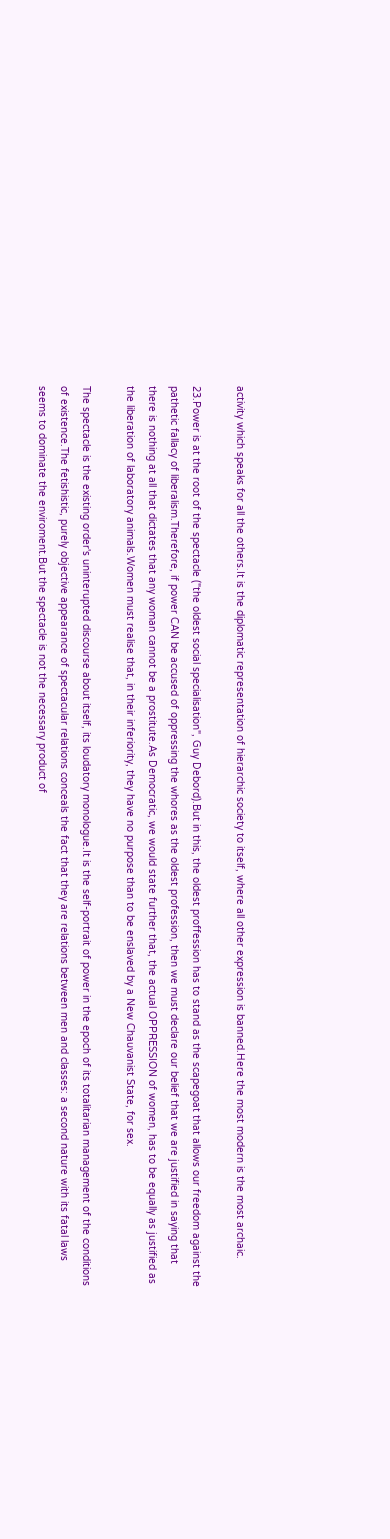activity which speaks for all the others.It is the diplomatic representation of hierarchic society to itself, where all other expression is banned.Here the most modern is the most archaic.

23.Power is at the root of the spectacle ("the oldest social specialisation", Guy Debord).But in this, the oldest proffession has to stand as the scapegoat that allows our freedom against the pathetic fallacy of liberalism.Therefore, if power CAN be accused of oppressing the whores as the oldest profession, then we must declare our belief that we are justified in saying that there is nothing at all that dictates that any woman cannot be a prostitute.As Democratic, we would state further that, the actual OPPRESSION of women, has to be equally as justified as the liberation of laboratory animals.Women must realise that, in their inferiority, they have no purpose than to be enslaved by a New Chauvanist State, for sex.

The spectacle is the existing order's uninterupted discourse about itself, its loudatory monologue.It is the self-portrait of power in the epoch of its totalitarian management of the conditions of existence.The fetishistic, purely objective appearance of spectacular relations conceals the fact that they are relations between men and classes: a second nature with its fatal laws seems to dominate the enviroment.But the spectacle is not the necessary product of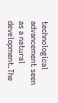technological advancement seen as a natural development.The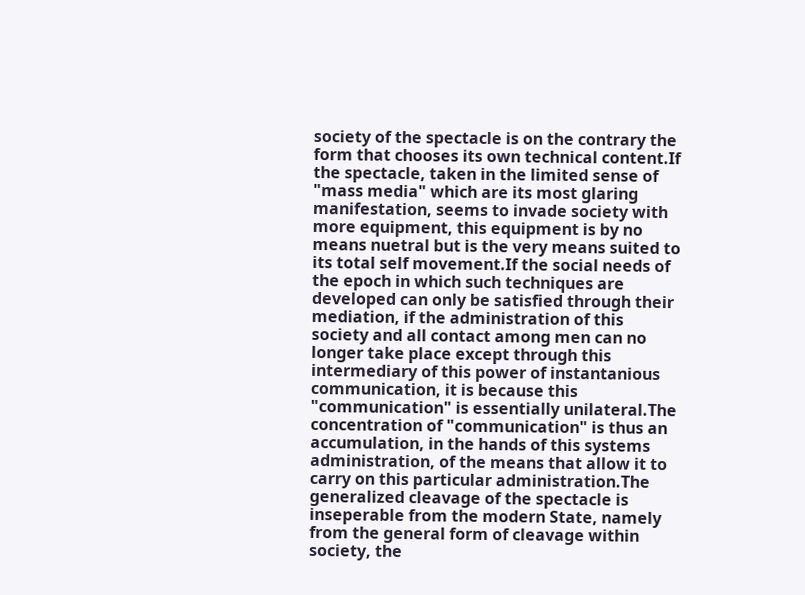society of the spectacle is on the contrary the form that chooses its own technical content.If the spectacle, taken in the limited sense of "mass media" which are its most glaring manifestation, seems to invade society with more equipment, this equipment is by no means nuetral but is the very means suited to its total self movement.If the social needs of the epoch in which such techniques are developed can only be satisfied through their mediation, if the administration of this society and all contact among men can no longer take place except through this intermediary of this power of instantanious communication, it is because this "communication" is essentially unilateral.The concentration of "communication" is thus an accumulation, in the hands of this systems administration, of the means that allow it to carry on this particular administration.The generalized cleavage of the spectacle is inseperable from the modern State, namely from the general form of cleavage within society, the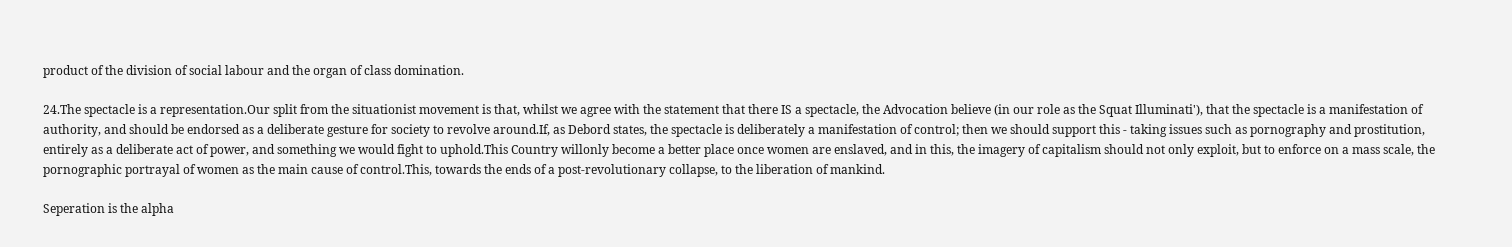product of the division of social labour and the organ of class domination.

24.The spectacle is a representation.Our split from the situationist movement is that, whilst we agree with the statement that there IS a spectacle, the Advocation believe (in our role as the Squat Illuminati'), that the spectacle is a manifestation of authority, and should be endorsed as a deliberate gesture for society to revolve around.If, as Debord states, the spectacle is deliberately a manifestation of control; then we should support this - taking issues such as pornography and prostitution, entirely as a deliberate act of power, and something we would fight to uphold.This Country willonly become a better place once women are enslaved, and in this, the imagery of capitalism should not only exploit, but to enforce on a mass scale, the pornographic portrayal of women as the main cause of control.This, towards the ends of a post-revolutionary collapse, to the liberation of mankind.

Seperation is the alpha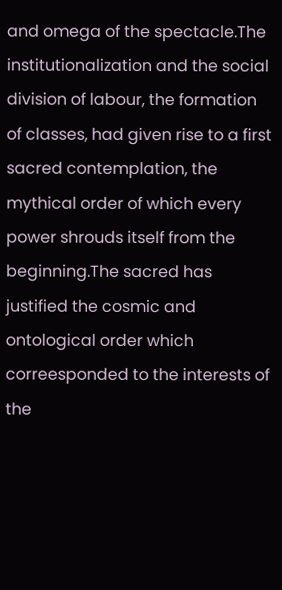and omega of the spectacle.The institutionalization and the social division of labour, the formation of classes, had given rise to a first sacred contemplation, the mythical order of which every power shrouds itself from the beginning.The sacred has justified the cosmic and ontological order which correesponded to the interests of the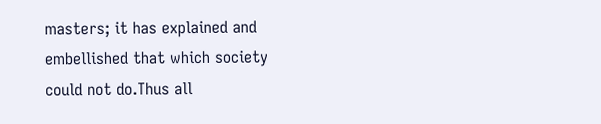masters; it has explained and embellished that which society could not do.Thus all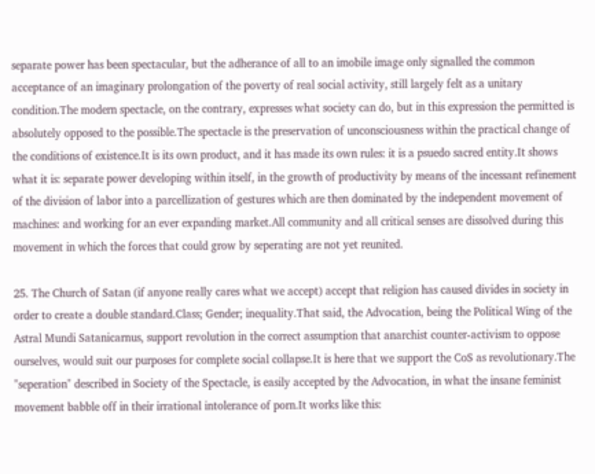separate power has been spectacular, but the adherance of all to an imobile image only signalled the common acceptance of an imaginary prolongation of the poverty of real social activity, still largely felt as a unitary condition.The modern spectacle, on the contrary, expresses what society can do, but in this expression the permitted is absolutely opposed to the possible.The spectacle is the preservation of unconsciousness within the practical change of the conditions of existence.It is its own product, and it has made its own rules: it is a psuedo sacred entity.It shows what it is: separate power developing within itself, in the growth of productivity by means of the incessant refinement of the division of labor into a parcellization of gestures which are then dominated by the independent movement of machines: and working for an ever expanding market.All community and all critical senses are dissolved during this movement in which the forces that could grow by seperating are not yet reunited.

25. The Church of Satan (if anyone really cares what we accept) accept that religion has caused divides in society in order to create a double standard.Class; Gender; inequality.That said, the Advocation, being the Political Wing of the Astral Mundi Satanicarnus, support revolution in the correct assumption that anarchist counter-activism to oppose ourselves, would suit our purposes for complete social collapse.It is here that we support the CoS as revolutionary.The "seperation" described in Society of the Spectacle, is easily accepted by the Advocation, in what the insane feminist movement babble off in their irrational intolerance of porn.It works like this: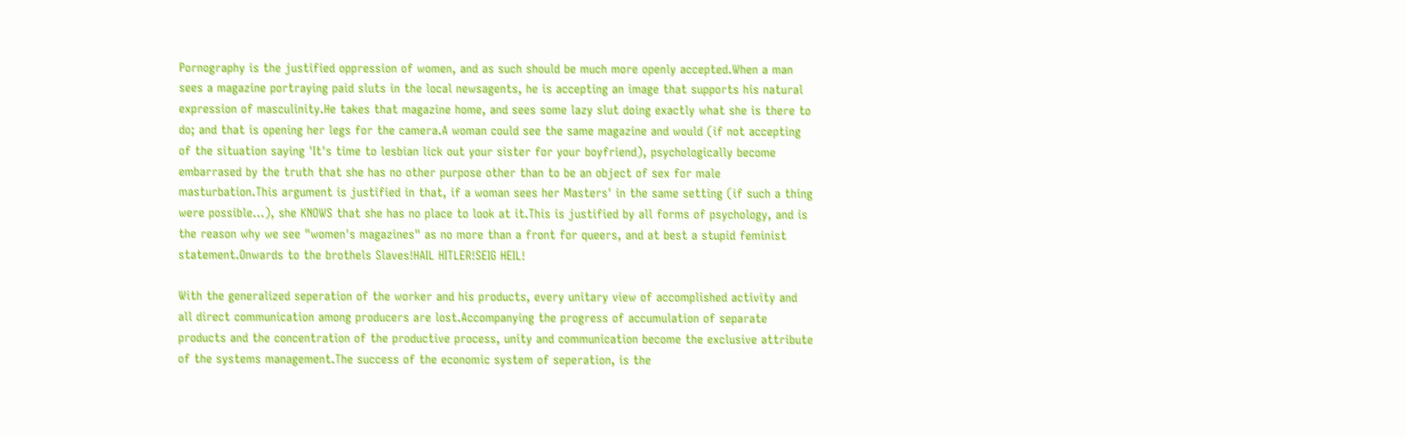Pornography is the justified oppression of women, and as such should be much more openly accepted.When a man sees a magazine portraying paid sluts in the local newsagents, he is accepting an image that supports his natural expression of masculinity.He takes that magazine home, and sees some lazy slut doing exactly what she is there to do; and that is opening her legs for the camera.A woman could see the same magazine and would (if not accepting of the situation saying 'It's time to lesbian lick out your sister for your boyfriend), psychologically become embarrased by the truth that she has no other purpose other than to be an object of sex for male masturbation.This argument is justified in that, if a woman sees her Masters' in the same setting (if such a thing were possible...), she KNOWS that she has no place to look at it.This is justified by all forms of psychology, and is the reason why we see "women's magazines" as no more than a front for queers, and at best a stupid feminist statement.Onwards to the brothels Slaves!HAIL HITLER!SEIG HEIL!

With the generalized seperation of the worker and his products, every unitary view of accomplished activity and all direct communication among producers are lost.Accompanying the progress of accumulation of separate products and the concentration of the productive process, unity and communication become the exclusive attribute of the systems management.The success of the economic system of seperation, is the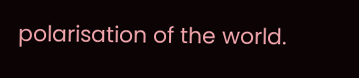polarisation of the world.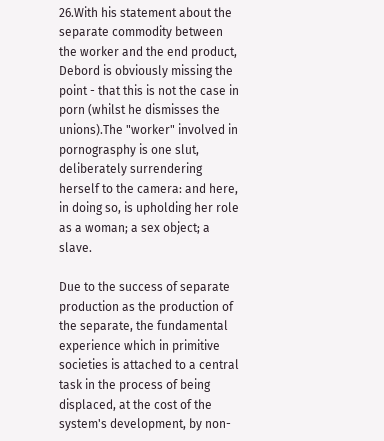26.With his statement about the separate commodity between the worker and the end product, Debord is obviously missing the point - that this is not the case in porn (whilst he dismisses the unions).The "worker" involved in pornograsphy is one slut, deliberately surrendering herself to the camera: and here, in doing so, is upholding her role as a woman; a sex object; a slave.

Due to the success of separate production as the production of the separate, the fundamental experience which in primitive societies is attached to a central task in the process of being displaced, at the cost of the system's development, by non-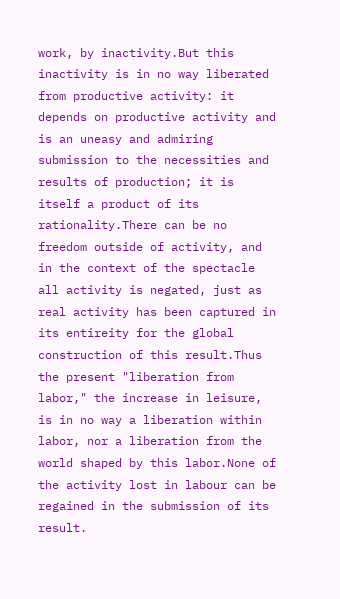work, by inactivity.But this inactivity is in no way liberated from productive activity: it depends on productive activity and is an uneasy and admiring submission to the necessities and results of production; it is itself a product of its rationality.There can be no freedom outside of activity, and in the context of the spectacle all activity is negated, just as real activity has been captured in its entireity for the global construction of this result.Thus the present "liberation from labor," the increase in leisure, is in no way a liberation within labor, nor a liberation from the world shaped by this labor.None of the activity lost in labour can be regained in the submission of its result.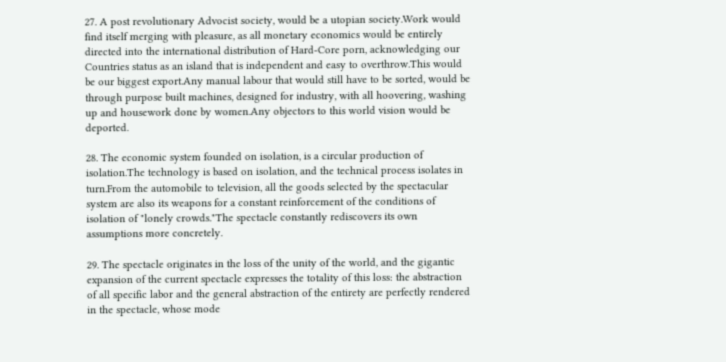27. A post revolutionary Advocist society, would be a utopian society.Work would find itself merging with pleasure, as all monetary economics would be entirely directed into the international distribution of Hard-Core porn, acknowledging our Countries status as an island that is independent and easy to overthrow.This would be our biggest export.Any manual labour that would still have to be sorted, would be through purpose built machines, designed for industry, with all hoovering, washing up and housework done by women.Any objectors to this world vision would be deported.

28. The economic system founded on isolation, is a circular production of isolation.The technology is based on isolation, and the technical process isolates in turn.From the automobile to television, all the goods selected by the spectacular system are also its weapons for a constant reinforcement of the conditions of isolation of "lonely crowds."The spectacle constantly rediscovers its own assumptions more concretely.

29. The spectacle originates in the loss of the unity of the world, and the gigantic expansion of the current spectacle expresses the totality of this loss: the abstraction of all specific labor and the general abstraction of the entirety are perfectly rendered in the spectacle, whose mode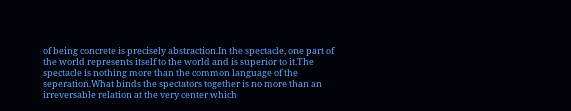of being concrete is precisely abstraction.In the spectacle, one part of the world represents itself to the world and is superior to it.The spectacle is nothing more than the common language of the seperation.What binds the spectators together is no more than an irreversable relation at the very center which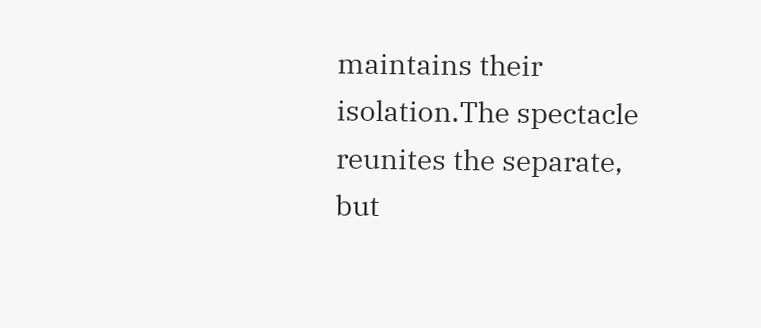maintains their isolation.The spectacle reunites the separate, but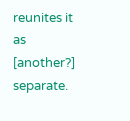reunites it as [another?] separate.